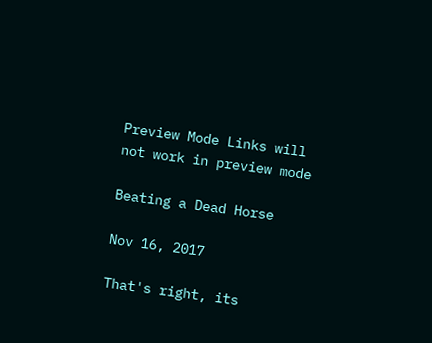Preview Mode Links will not work in preview mode

Beating a Dead Horse

Nov 16, 2017

That's right, its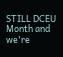STILL DCEU Month and we're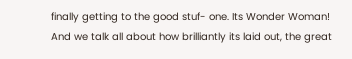finally getting to the good stuf- one. Its Wonder Woman! And we talk all about how brilliantly its laid out, the great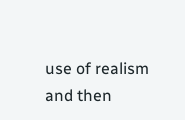use of realism and then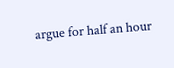argue for half an hour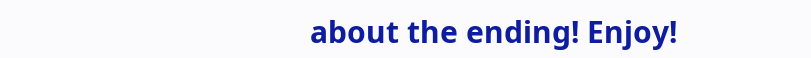about the ending! Enjoy!